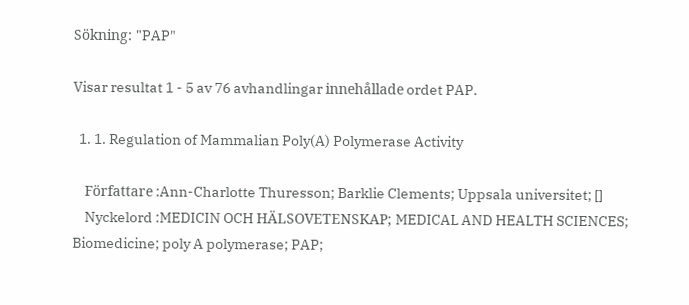Sökning: "PAP"

Visar resultat 1 - 5 av 76 avhandlingar innehållade ordet PAP.

  1. 1. Regulation of Mammalian Poly(A) Polymerase Activity

    Författare :Ann-Charlotte Thuresson; Barklie Clements; Uppsala universitet; []
    Nyckelord :MEDICIN OCH HÄLSOVETENSKAP; MEDICAL AND HEALTH SCIENCES; Biomedicine; poly A polymerase; PAP;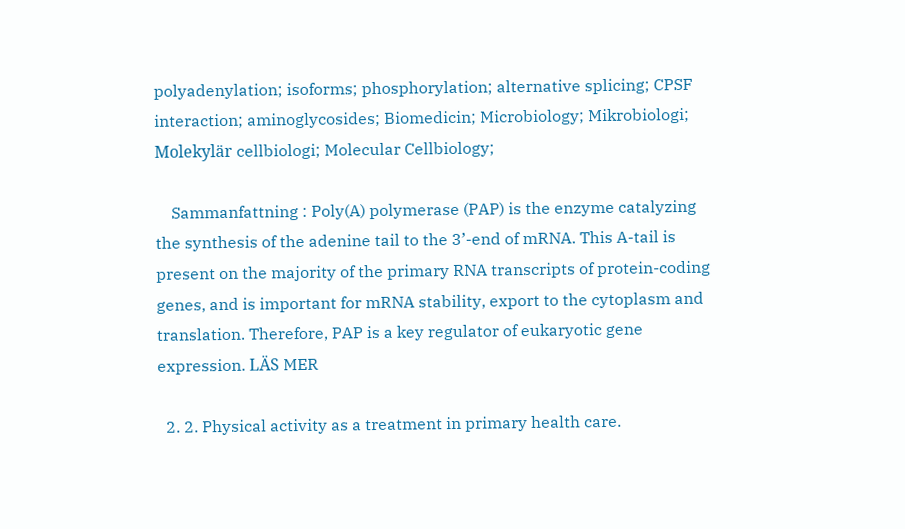polyadenylation; isoforms; phosphorylation; alternative splicing; CPSF interaction; aminoglycosides; Biomedicin; Microbiology; Mikrobiologi; Molekylär cellbiologi; Molecular Cellbiology;

    Sammanfattning : Poly(A) polymerase (PAP) is the enzyme catalyzing the synthesis of the adenine tail to the 3’-end of mRNA. This A-tail is present on the majority of the primary RNA transcripts of protein-coding genes, and is important for mRNA stability, export to the cytoplasm and translation. Therefore, PAP is a key regulator of eukaryotic gene expression. LÄS MER

  2. 2. Physical activity as a treatment in primary health care.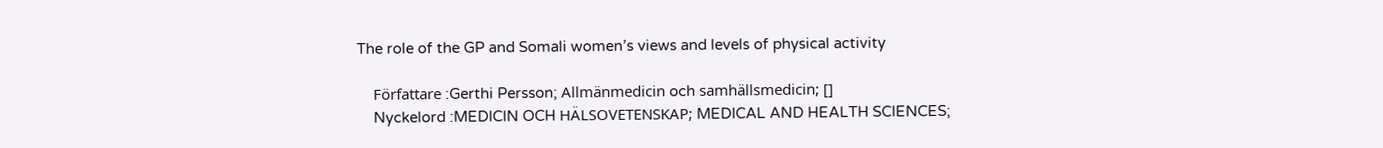The role of the GP and Somali women’s views and levels of physical activity

    Författare :Gerthi Persson; Allmänmedicin och samhällsmedicin; []
    Nyckelord :MEDICIN OCH HÄLSOVETENSKAP; MEDICAL AND HEALTH SCIENCES;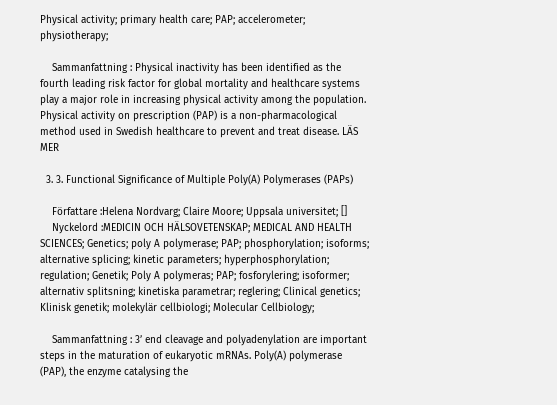Physical activity; primary health care; PAP; accelerometer; physiotherapy;

    Sammanfattning : Physical inactivity has been identified as the fourth leading risk factor for global mortality and healthcare systems play a major role in increasing physical activity among the population. Physical activity on prescription (PAP) is a non-pharmacological method used in Swedish healthcare to prevent and treat disease. LÄS MER

  3. 3. Functional Significance of Multiple Poly(A) Polymerases (PAPs)

    Författare :Helena Nordvarg; Claire Moore; Uppsala universitet; []
    Nyckelord :MEDICIN OCH HÄLSOVETENSKAP; MEDICAL AND HEALTH SCIENCES; Genetics; poly A polymerase; PAP; phosphorylation; isoforms; alternative splicing; kinetic parameters; hyperphosphorylation; regulation; Genetik; Poly A polymeras; PAP; fosforylering; isoformer; alternativ splitsning; kinetiska parametrar; reglering; Clinical genetics; Klinisk genetik; molekylär cellbiologi; Molecular Cellbiology;

    Sammanfattning : 3’ end cleavage and polyadenylation are important steps in the maturation of eukaryotic mRNAs. Poly(A) polymerase (PAP), the enzyme catalysing the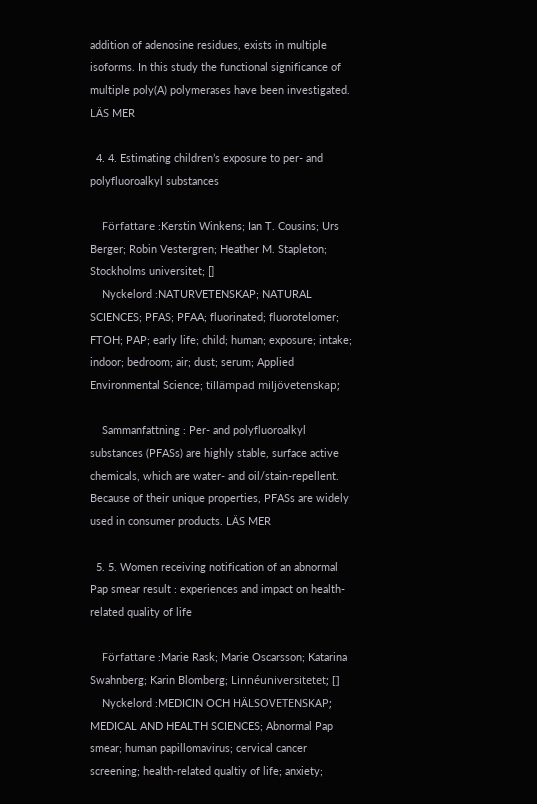addition of adenosine residues, exists in multiple isoforms. In this study the functional significance of multiple poly(A) polymerases have been investigated. LÄS MER

  4. 4. Estimating children’s exposure to per- and polyfluoroalkyl substances

    Författare :Kerstin Winkens; Ian T. Cousins; Urs Berger; Robin Vestergren; Heather M. Stapleton; Stockholms universitet; []
    Nyckelord :NATURVETENSKAP; NATURAL SCIENCES; PFAS; PFAA; fluorinated; fluorotelomer; FTOH; PAP; early life; child; human; exposure; intake; indoor; bedroom; air; dust; serum; Applied Environmental Science; tillämpad miljövetenskap;

    Sammanfattning : Per- and polyfluoroalkyl substances (PFASs) are highly stable, surface active chemicals, which are water- and oil/stain-repellent. Because of their unique properties, PFASs are widely used in consumer products. LÄS MER

  5. 5. Women receiving notification of an abnormal Pap smear result : experiences and impact on health-related quality of life

    Författare :Marie Rask; Marie Oscarsson; Katarina Swahnberg; Karin Blomberg; Linnéuniversitetet; []
    Nyckelord :MEDICIN OCH HÄLSOVETENSKAP; MEDICAL AND HEALTH SCIENCES; Abnormal Pap smear; human papillomavirus; cervical cancer screening; health-related qualtiy of life; anxiety;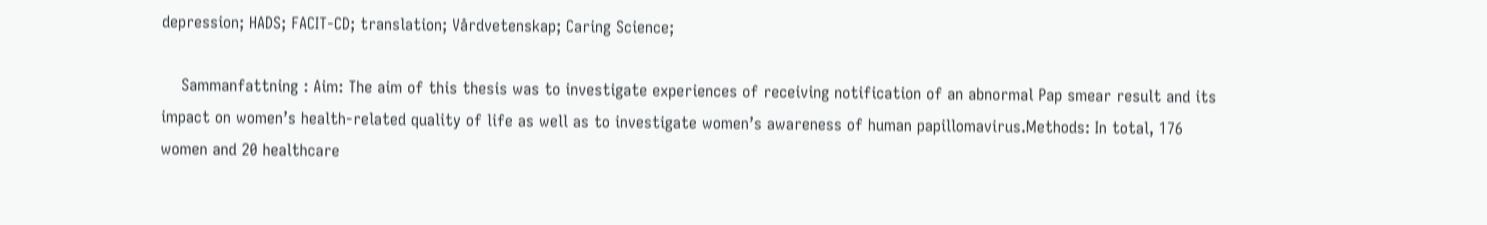depression; HADS; FACIT-CD; translation; Vårdvetenskap; Caring Science;

    Sammanfattning : Aim: The aim of this thesis was to investigate experiences of receiving notification of an abnormal Pap smear result and its impact on women’s health-related quality of life as well as to investigate women’s awareness of human papillomavirus.Methods: In total, 176 women and 20 healthcare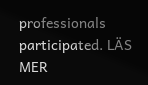professionals participated. LÄS MER